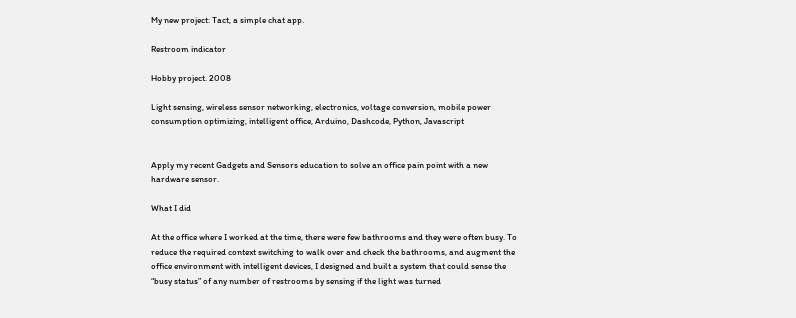My new project: Tact, a simple chat app.

Restroom indicator

Hobby project. 2008

Light sensing, wireless sensor networking, electronics, voltage conversion, mobile power consumption optimizing, intelligent office, Arduino, Dashcode, Python, Javascript


Apply my recent Gadgets and Sensors education to solve an office pain point with a new hardware sensor.

What I did

At the office where I worked at the time, there were few bathrooms and they were often busy. To reduce the required context switching to walk over and check the bathrooms, and augment the office environment with intelligent devices, I designed and built a system that could sense the “busy status” of any number of restrooms by sensing if the light was turned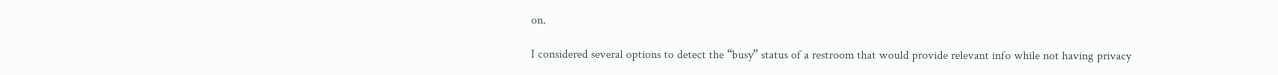on.

I considered several options to detect the “busy” status of a restroom that would provide relevant info while not having privacy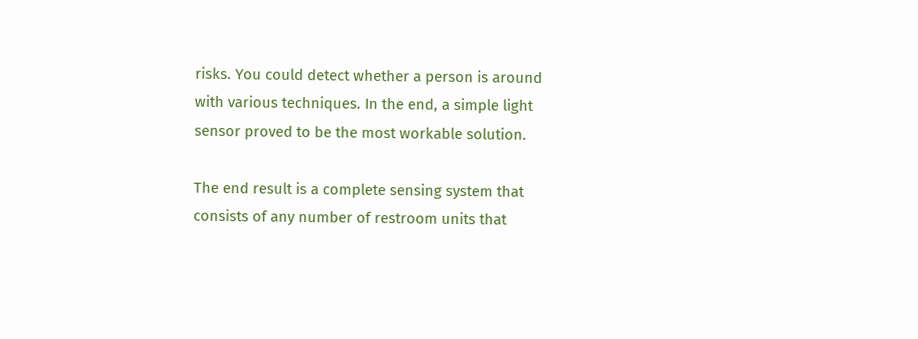risks. You could detect whether a person is around with various techniques. In the end, a simple light sensor proved to be the most workable solution.

The end result is a complete sensing system that consists of any number of restroom units that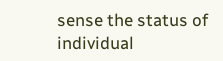sense the status of individual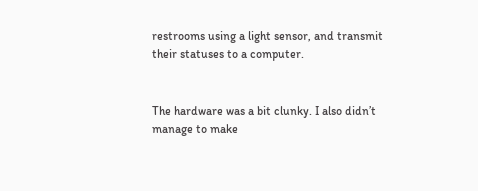restrooms using a light sensor, and transmit their statuses to a computer.


The hardware was a bit clunky. I also didn’t manage to make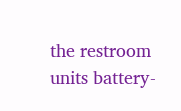the restroom units battery-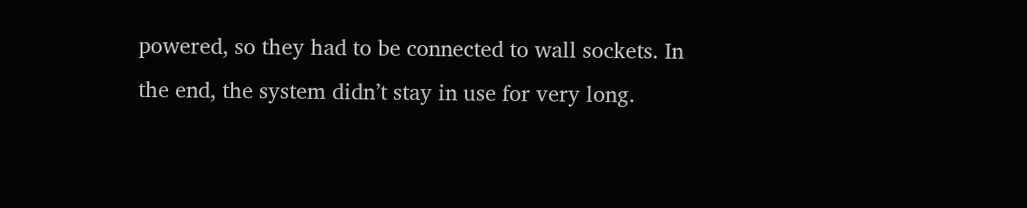powered, so they had to be connected to wall sockets. In the end, the system didn’t stay in use for very long.